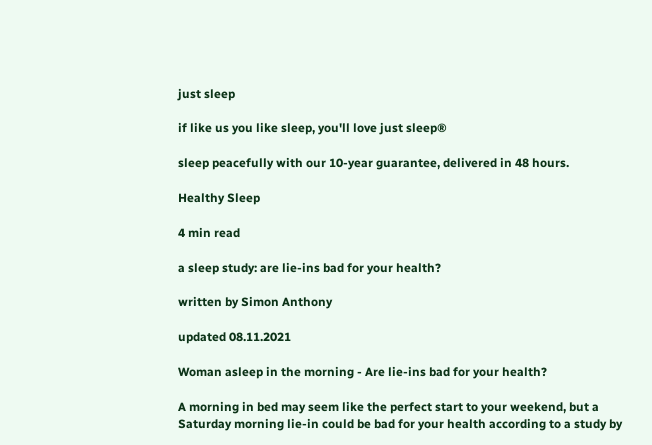just sleep

if like us you like sleep, you'll love just sleep®

sleep peacefully with our 10-year guarantee, delivered in 48 hours.

Healthy Sleep

4 min read

a sleep study: are lie-ins bad for your health?

written by Simon Anthony

updated 08.11.2021

Woman asleep in the morning - Are lie-ins bad for your health?

A morning in bed may seem like the perfect start to your weekend, but a Saturday morning lie-in could be bad for your health according to a study by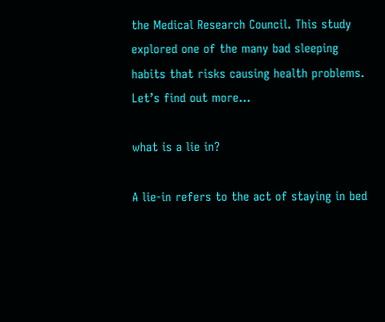the Medical Research Council. This study explored one of the many bad sleeping habits that risks causing health problems. Let’s find out more…

what is a lie in?

A lie-in refers to the act of staying in bed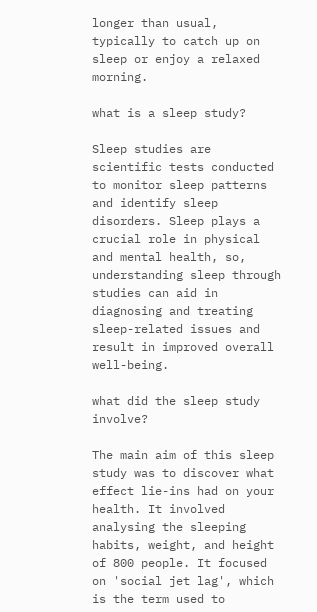longer than usual, typically to catch up on sleep or enjoy a relaxed morning.

what is a sleep study?

Sleep studies are scientific tests conducted to monitor sleep patterns and identify sleep disorders. Sleep plays a crucial role in physical and mental health, so, understanding sleep through studies can aid in diagnosing and treating sleep-related issues and result in improved overall well-being.

what did the sleep study involve?

The main aim of this sleep study was to discover what effect lie-ins had on your health. It involved analysing the sleeping habits, weight, and height of 800 people. It focused on 'social jet lag', which is the term used to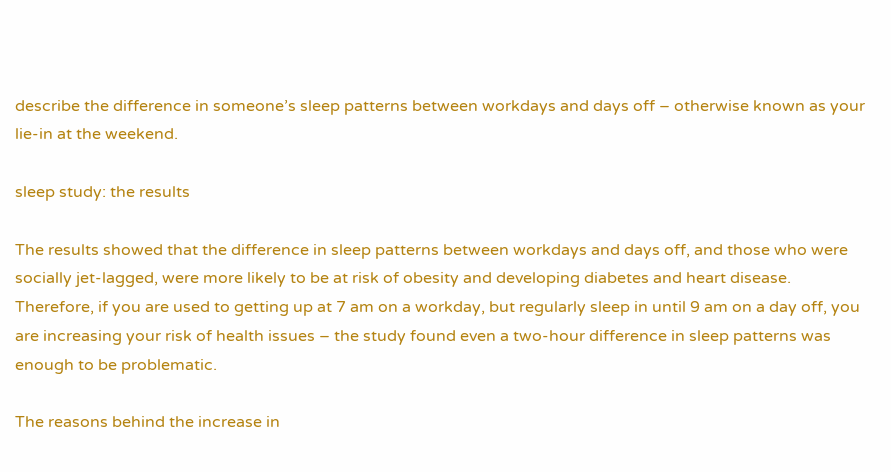describe the difference in someone’s sleep patterns between workdays and days off – otherwise known as your lie-in at the weekend.

sleep study: the results

The results showed that the difference in sleep patterns between workdays and days off, and those who were socially jet-lagged, were more likely to be at risk of obesity and developing diabetes and heart disease. Therefore, if you are used to getting up at 7 am on a workday, but regularly sleep in until 9 am on a day off, you are increasing your risk of health issues – the study found even a two-hour difference in sleep patterns was enough to be problematic.

The reasons behind the increase in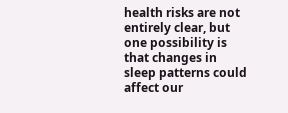health risks are not entirely clear, but one possibility is that changes in sleep patterns could affect our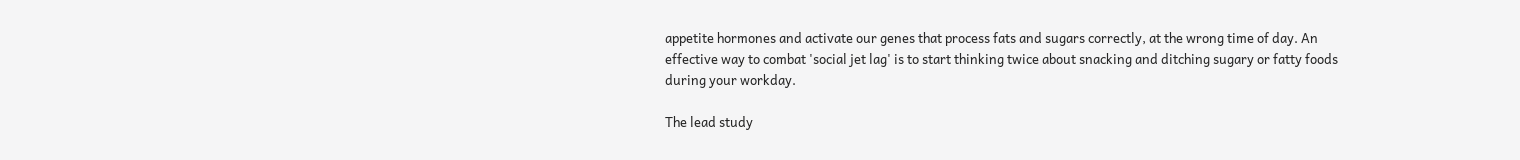appetite hormones and activate our genes that process fats and sugars correctly, at the wrong time of day. An effective way to combat 'social jet lag' is to start thinking twice about snacking and ditching sugary or fatty foods during your workday.

The lead study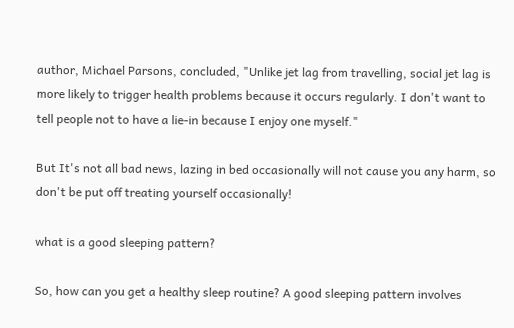author, Michael Parsons, concluded, "Unlike jet lag from travelling, social jet lag is more likely to trigger health problems because it occurs regularly. I don't want to tell people not to have a lie-in because I enjoy one myself."

But It's not all bad news, lazing in bed occasionally will not cause you any harm, so don't be put off treating yourself occasionally!

what is a good sleeping pattern?

So, how can you get a healthy sleep routine? A good sleeping pattern involves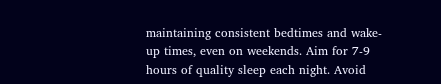maintaining consistent bedtimes and wake-up times, even on weekends. Aim for 7-9 hours of quality sleep each night. Avoid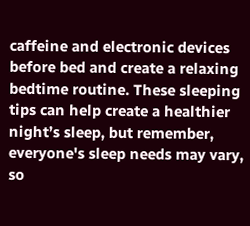caffeine and electronic devices before bed and create a relaxing bedtime routine. These sleeping tips can help create a healthier night’s sleep, but remember, everyone's sleep needs may vary, so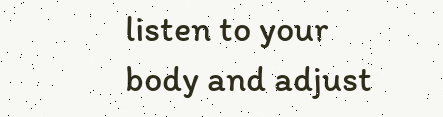listen to your body and adjust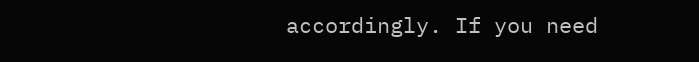accordingly. If you need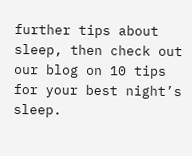further tips about sleep, then check out our blog on 10 tips for your best night’s sleep.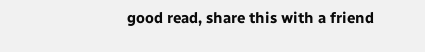good read, share this with a friend